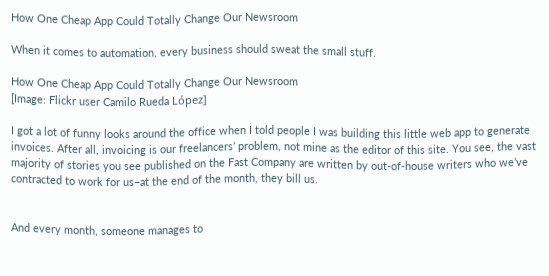How One Cheap App Could Totally Change Our Newsroom

When it comes to automation, every business should sweat the small stuff.

How One Cheap App Could Totally Change Our Newsroom
[Image: Flickr user Camilo Rueda López]

I got a lot of funny looks around the office when I told people I was building this little web app to generate invoices. After all, invoicing is our freelancers’ problem, not mine as the editor of this site. You see, the vast majority of stories you see published on the Fast Company are written by out-of-house writers who we’ve contracted to work for us–at the end of the month, they bill us.


And every month, someone manages to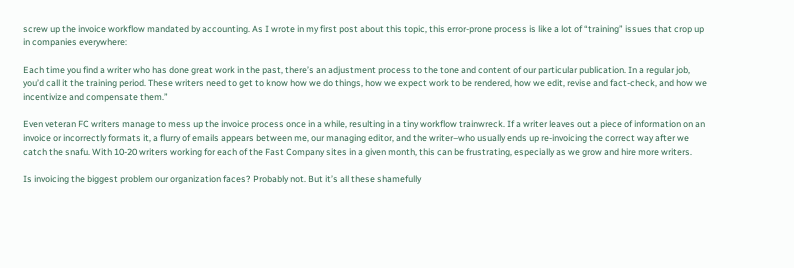screw up the invoice workflow mandated by accounting. As I wrote in my first post about this topic, this error-prone process is like a lot of “training” issues that crop up in companies everywhere:

Each time you find a writer who has done great work in the past, there’s an adjustment process to the tone and content of our particular publication. In a regular job, you’d call it the training period. These writers need to get to know how we do things, how we expect work to be rendered, how we edit, revise and fact-check, and how we incentivize and compensate them.”

Even veteran FC writers manage to mess up the invoice process once in a while, resulting in a tiny workflow trainwreck. If a writer leaves out a piece of information on an invoice or incorrectly formats it, a flurry of emails appears between me, our managing editor, and the writer–who usually ends up re-invoicing the correct way after we catch the snafu. With 10-20 writers working for each of the Fast Company sites in a given month, this can be frustrating, especially as we grow and hire more writers.

Is invoicing the biggest problem our organization faces? Probably not. But it’s all these shamefully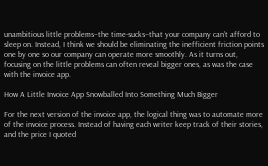unambitious little problems–the time-sucks–that your company can’t afford to sleep on. Instead, I think we should be eliminating the inefficient friction points one by one so our company can operate more smoothly. As it turns out, focusing on the little problems can often reveal bigger ones, as was the case with the invoice app.

How A Little Invoice App Snowballed Into Something Much Bigger

For the next version of the invoice app, the logical thing was to automate more of the invoice process. Instead of having each writer keep track of their stories, and the price I quoted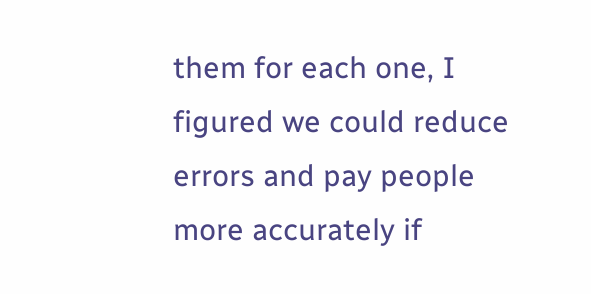them for each one, I figured we could reduce errors and pay people more accurately if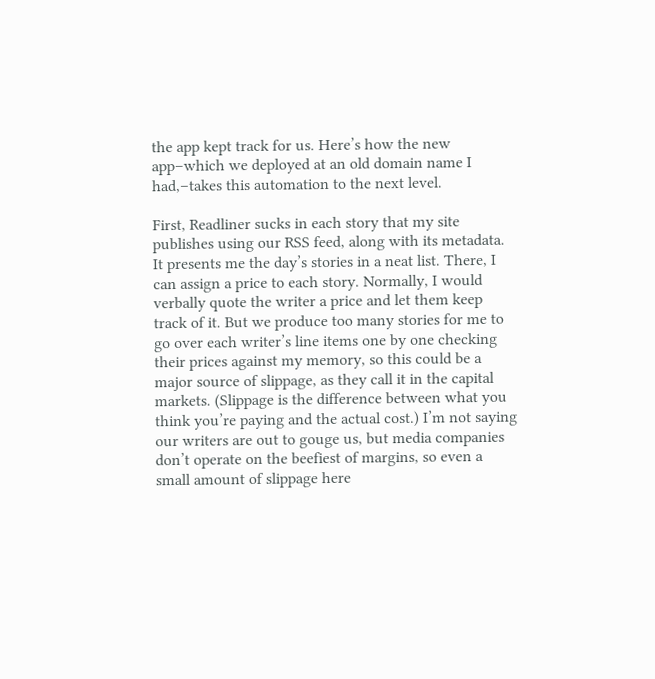the app kept track for us. Here’s how the new app–which we deployed at an old domain name I had,–takes this automation to the next level.

First, Readliner sucks in each story that my site publishes using our RSS feed, along with its metadata. It presents me the day’s stories in a neat list. There, I can assign a price to each story. Normally, I would verbally quote the writer a price and let them keep track of it. But we produce too many stories for me to go over each writer’s line items one by one checking their prices against my memory, so this could be a major source of slippage, as they call it in the capital markets. (Slippage is the difference between what you think you’re paying and the actual cost.) I’m not saying our writers are out to gouge us, but media companies don’t operate on the beefiest of margins, so even a small amount of slippage here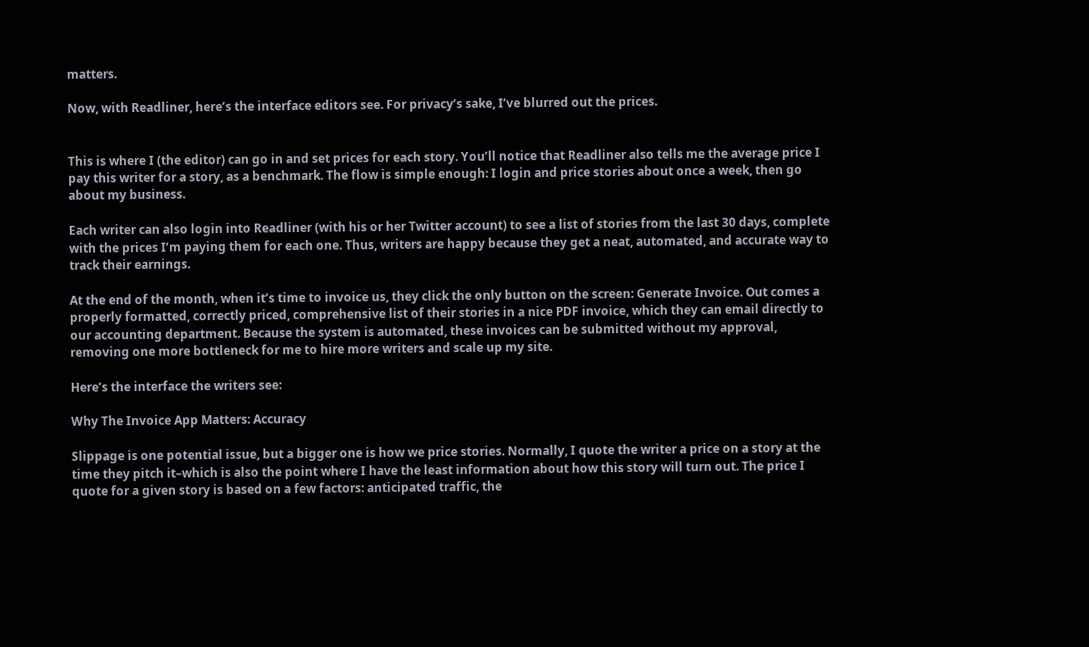matters.

Now, with Readliner, here’s the interface editors see. For privacy’s sake, I’ve blurred out the prices.


This is where I (the editor) can go in and set prices for each story. You’ll notice that Readliner also tells me the average price I pay this writer for a story, as a benchmark. The flow is simple enough: I login and price stories about once a week, then go about my business.

Each writer can also login into Readliner (with his or her Twitter account) to see a list of stories from the last 30 days, complete with the prices I’m paying them for each one. Thus, writers are happy because they get a neat, automated, and accurate way to track their earnings.

At the end of the month, when it’s time to invoice us, they click the only button on the screen: Generate Invoice. Out comes a properly formatted, correctly priced, comprehensive list of their stories in a nice PDF invoice, which they can email directly to our accounting department. Because the system is automated, these invoices can be submitted without my approval, removing one more bottleneck for me to hire more writers and scale up my site.

Here’s the interface the writers see:

Why The Invoice App Matters: Accuracy

Slippage is one potential issue, but a bigger one is how we price stories. Normally, I quote the writer a price on a story at the time they pitch it–which is also the point where I have the least information about how this story will turn out. The price I quote for a given story is based on a few factors: anticipated traffic, the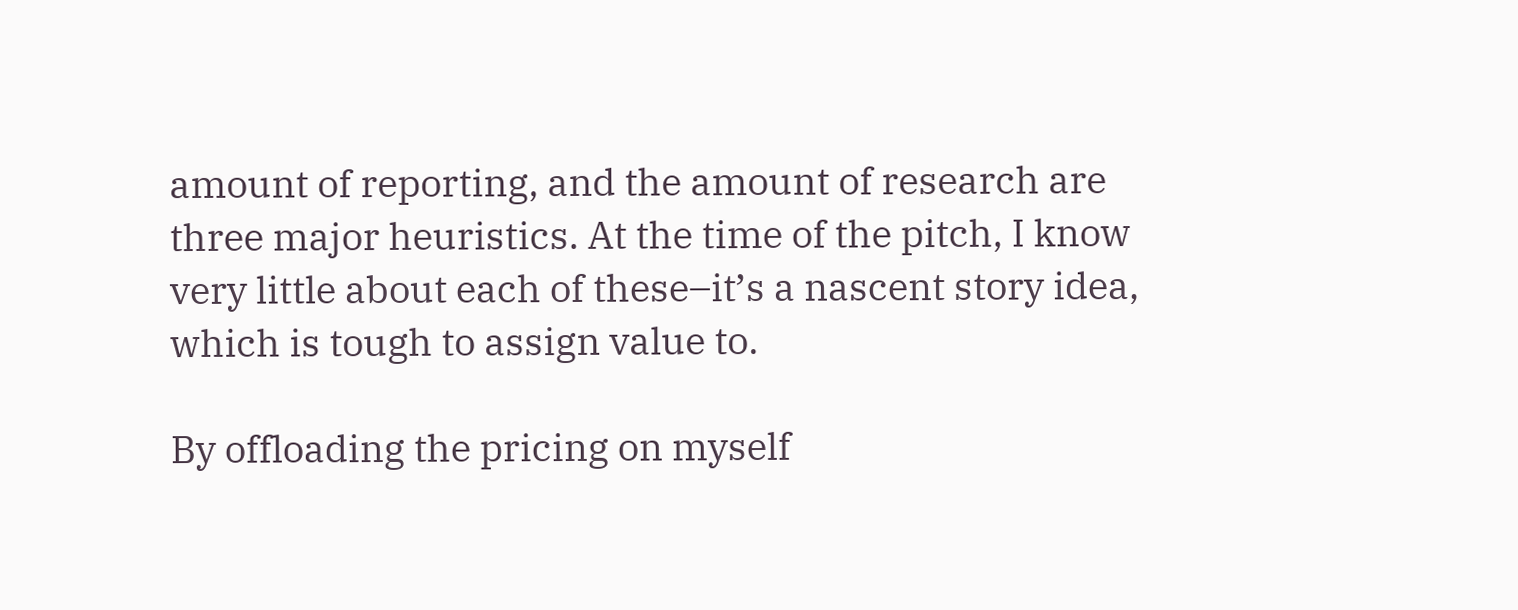amount of reporting, and the amount of research are three major heuristics. At the time of the pitch, I know very little about each of these–it’s a nascent story idea, which is tough to assign value to.

By offloading the pricing on myself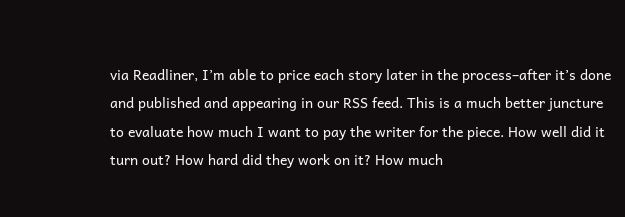via Readliner, I’m able to price each story later in the process–after it’s done and published and appearing in our RSS feed. This is a much better juncture to evaluate how much I want to pay the writer for the piece. How well did it turn out? How hard did they work on it? How much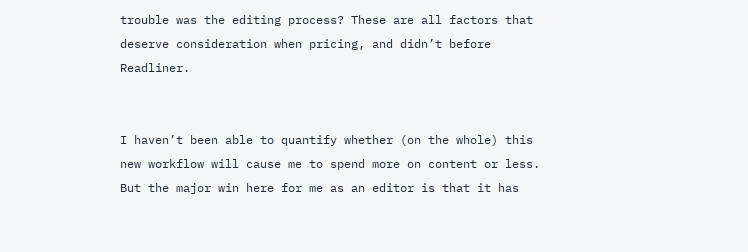trouble was the editing process? These are all factors that deserve consideration when pricing, and didn’t before Readliner.


I haven’t been able to quantify whether (on the whole) this new workflow will cause me to spend more on content or less. But the major win here for me as an editor is that it has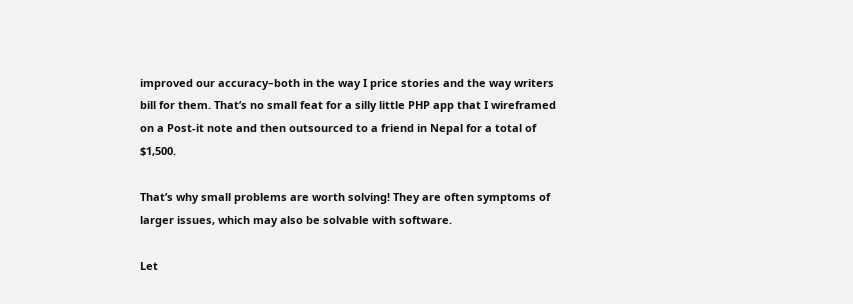improved our accuracy–both in the way I price stories and the way writers bill for them. That’s no small feat for a silly little PHP app that I wireframed on a Post-it note and then outsourced to a friend in Nepal for a total of $1,500.

That’s why small problems are worth solving! They are often symptoms of larger issues, which may also be solvable with software.

Let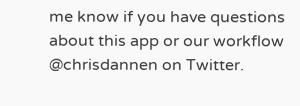me know if you have questions about this app or our workflow @chrisdannen on Twitter.